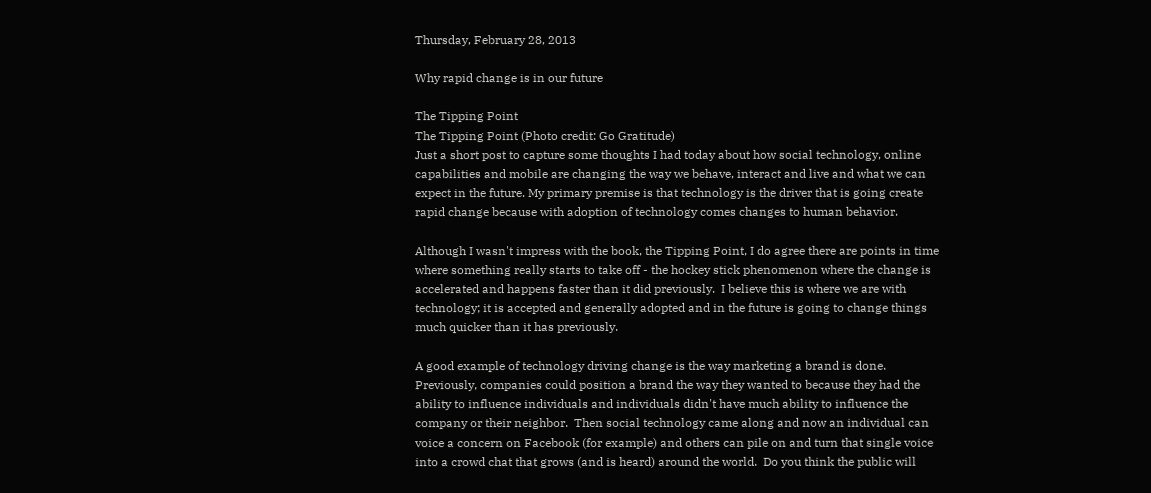Thursday, February 28, 2013

Why rapid change is in our future

The Tipping Point
The Tipping Point (Photo credit: Go Gratitude)
Just a short post to capture some thoughts I had today about how social technology, online capabilities and mobile are changing the way we behave, interact and live and what we can expect in the future. My primary premise is that technology is the driver that is going create rapid change because with adoption of technology comes changes to human behavior.

Although I wasn't impress with the book, the Tipping Point, I do agree there are points in time where something really starts to take off - the hockey stick phenomenon where the change is accelerated and happens faster than it did previously.  I believe this is where we are with technology; it is accepted and generally adopted and in the future is going to change things much quicker than it has previously.

A good example of technology driving change is the way marketing a brand is done.  Previously, companies could position a brand the way they wanted to because they had the ability to influence individuals and individuals didn't have much ability to influence the company or their neighbor.  Then social technology came along and now an individual can voice a concern on Facebook (for example) and others can pile on and turn that single voice into a crowd chat that grows (and is heard) around the world.  Do you think the public will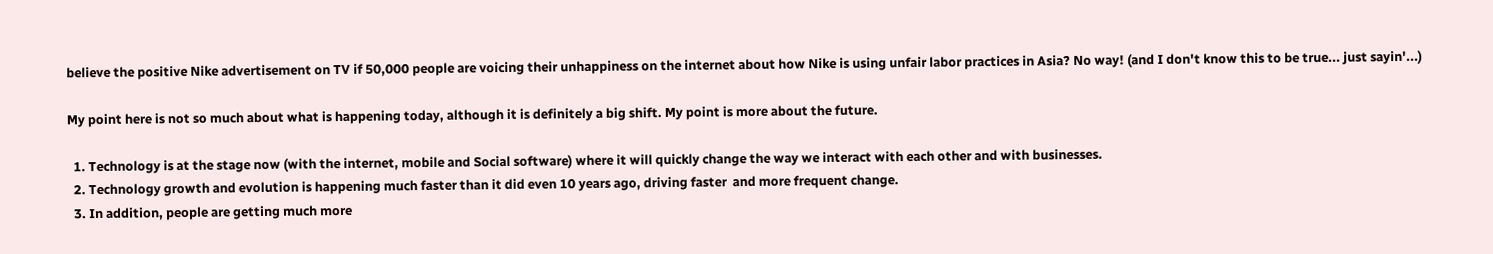believe the positive Nike advertisement on TV if 50,000 people are voicing their unhappiness on the internet about how Nike is using unfair labor practices in Asia? No way! (and I don't know this to be true... just sayin'...)

My point here is not so much about what is happening today, although it is definitely a big shift. My point is more about the future.

  1. Technology is at the stage now (with the internet, mobile and Social software) where it will quickly change the way we interact with each other and with businesses.
  2. Technology growth and evolution is happening much faster than it did even 10 years ago, driving faster  and more frequent change.
  3. In addition, people are getting much more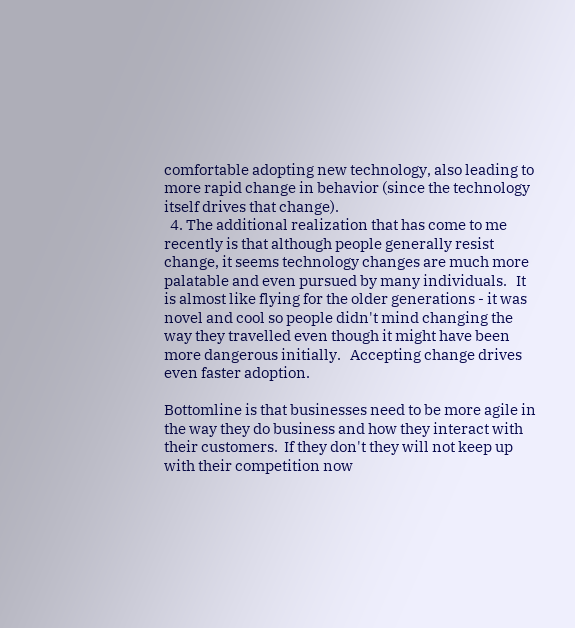comfortable adopting new technology, also leading to more rapid change in behavior (since the technology itself drives that change).
  4. The additional realization that has come to me recently is that although people generally resist change, it seems technology changes are much more palatable and even pursued by many individuals.   It is almost like flying for the older generations - it was novel and cool so people didn't mind changing the way they travelled even though it might have been more dangerous initially.   Accepting change drives even faster adoption.

Bottomline is that businesses need to be more agile in the way they do business and how they interact with their customers.  If they don't they will not keep up with their competition now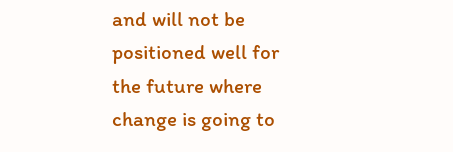and will not be positioned well for the future where change is going to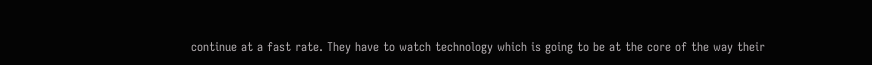continue at a fast rate. They have to watch technology which is going to be at the core of the way their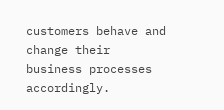customers behave and change their business processes accordingly.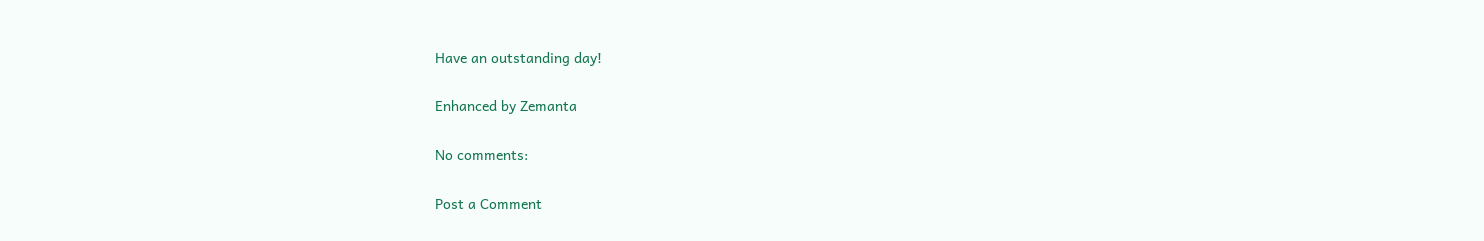Have an outstanding day!

Enhanced by Zemanta

No comments:

Post a Comment